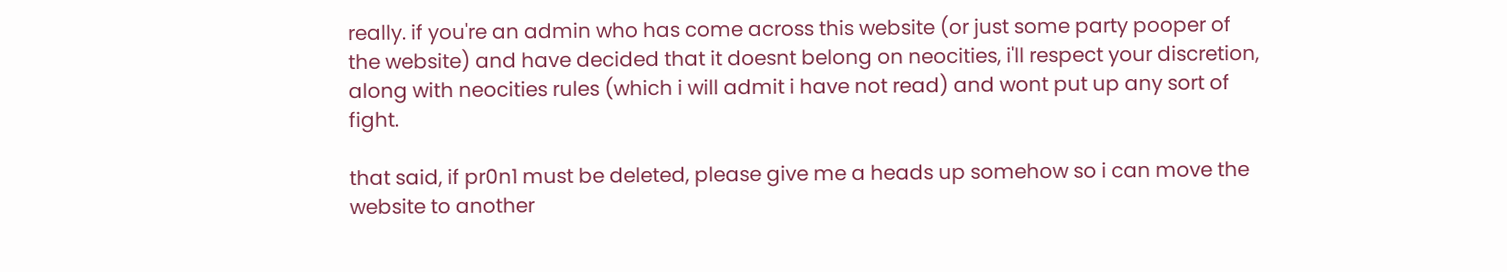really. if you're an admin who has come across this website (or just some party pooper of the website) and have decided that it doesnt belong on neocities, i'll respect your discretion, along with neocities rules (which i will admit i have not read) and wont put up any sort of fight.

that said, if pr0n1 must be deleted, please give me a heads up somehow so i can move the website to another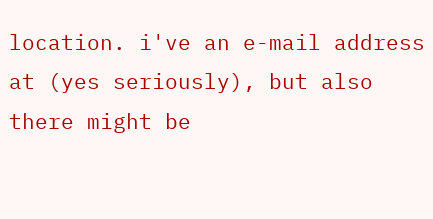location. i've an e-mail address at (yes seriously), but also there might be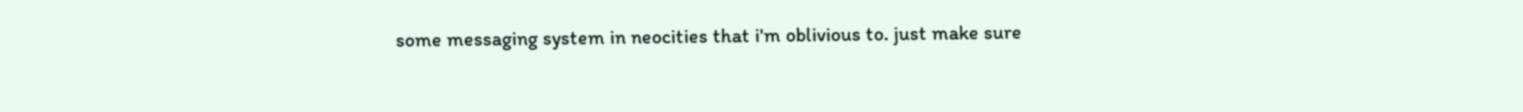some messaging system in neocities that i'm oblivious to. just make sure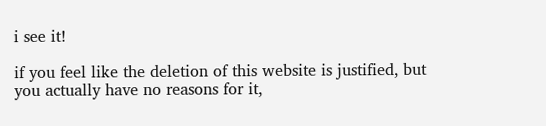i see it!

if you feel like the deletion of this website is justified, but you actually have no reasons for it,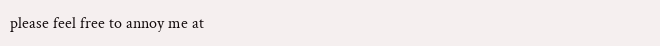please feel free to annoy me at